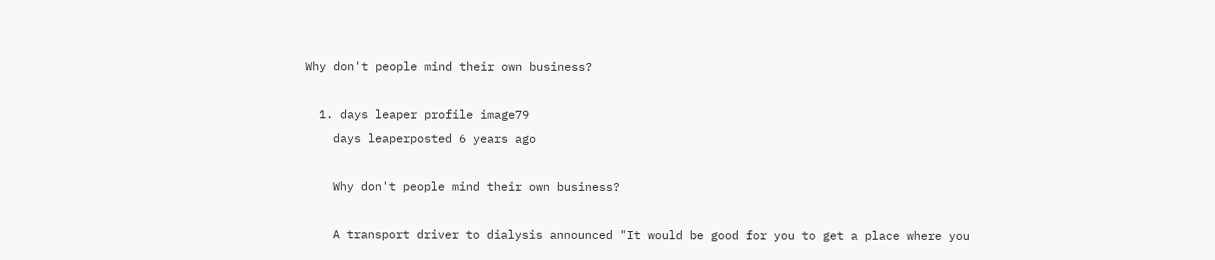Why don't people mind their own business?

  1. days leaper profile image79
    days leaperposted 6 years ago

    Why don't people mind their own business?

    A transport driver to dialysis announced "It would be good for you to get a place where you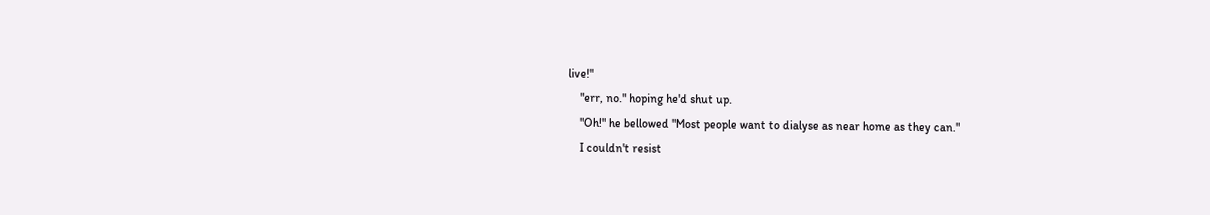live!"
    "err, no." hoping he'd shut up.
    "Oh!" he bellowed "Most people want to dialyse as near home as they can."
    I couldn't resist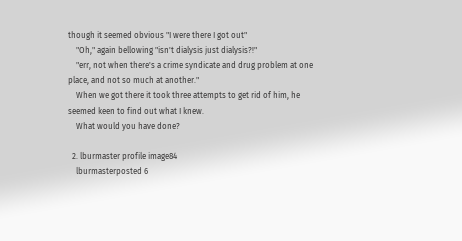though it seemed obvious "I were there I got out"
    "Oh," again bellowing "isn't dialysis just dialysis?!"
    "err, not when there's a crime syndicate and drug problem at one place, and not so much at another."
    When we got there it took three attempts to get rid of him, he seemed keen to find out what I knew.
    What would you have done?

  2. lburmaster profile image84
    lburmasterposted 6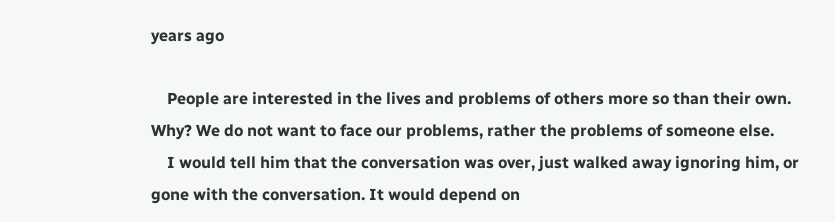years ago

    People are interested in the lives and problems of others more so than their own. Why? We do not want to face our problems, rather the problems of someone else.
    I would tell him that the conversation was over, just walked away ignoring him, or gone with the conversation. It would depend on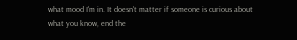what mood I'm in. It doesn't matter if someone is curious about what you know, end the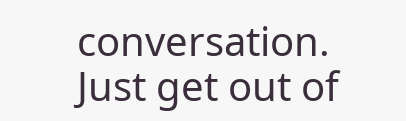conversation. Just get out of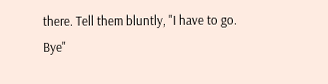there. Tell them bluntly, "I have to go. Bye"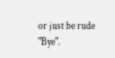or just be rude "Bye".